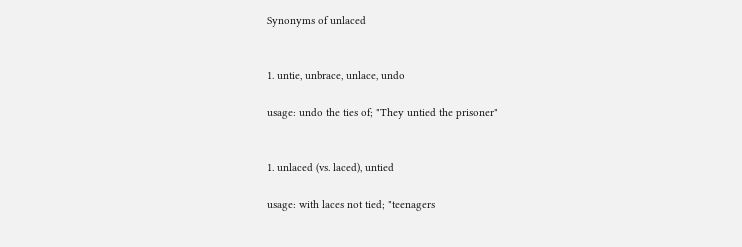Synonyms of unlaced


1. untie, unbrace, unlace, undo

usage: undo the ties of; "They untied the prisoner"


1. unlaced (vs. laced), untied

usage: with laces not tied; "teenagers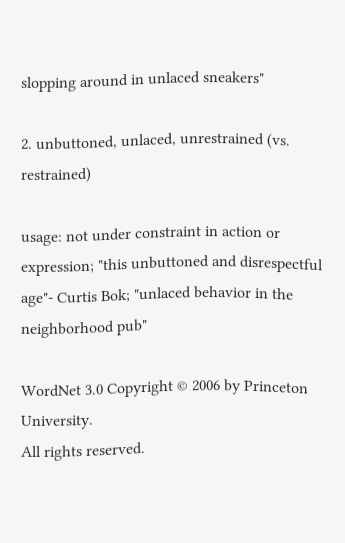slopping around in unlaced sneakers"

2. unbuttoned, unlaced, unrestrained (vs. restrained)

usage: not under constraint in action or expression; "this unbuttoned and disrespectful age"- Curtis Bok; "unlaced behavior in the neighborhood pub"

WordNet 3.0 Copyright © 2006 by Princeton University.
All rights reserved.